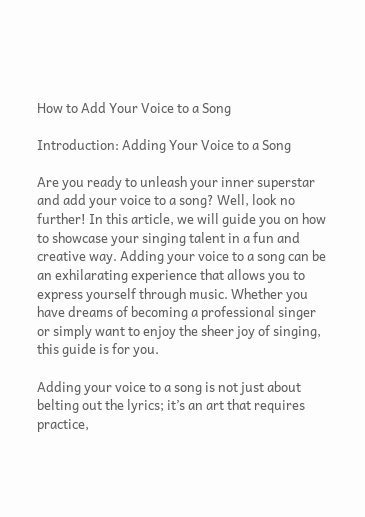How to Add Your Voice to a Song

Introduction: Adding Your Voice to a Song

Are you ready to unleash your inner superstar and add your voice to a song? Well, look no further! In this article, we will guide you on how to showcase your singing talent in a fun and creative way. Adding your voice to a song can be an exhilarating experience that allows you to express yourself through music. Whether you have dreams of becoming a professional singer or simply want to enjoy the sheer joy of singing, this guide is for you.

Adding your voice to a song is not just about belting out the lyrics; it’s an art that requires practice,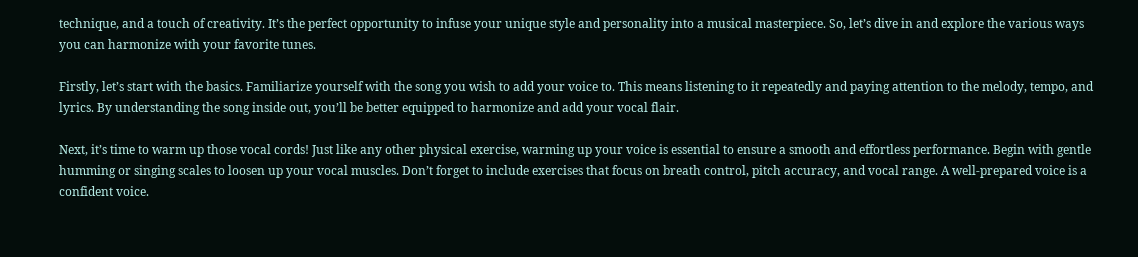technique, and a touch of creativity. It’s the perfect opportunity to infuse your unique style and personality into a musical masterpiece. So, let’s dive in and explore the various ways you can harmonize with your favorite tunes.

Firstly, let’s start with the basics. Familiarize yourself with the song you wish to add your voice to. This means listening to it repeatedly and paying attention to the melody, tempo, and lyrics. By understanding the song inside out, you’ll be better equipped to harmonize and add your vocal flair.

Next, it’s time to warm up those vocal cords! Just like any other physical exercise, warming up your voice is essential to ensure a smooth and effortless performance. Begin with gentle humming or singing scales to loosen up your vocal muscles. Don’t forget to include exercises that focus on breath control, pitch accuracy, and vocal range. A well-prepared voice is a confident voice.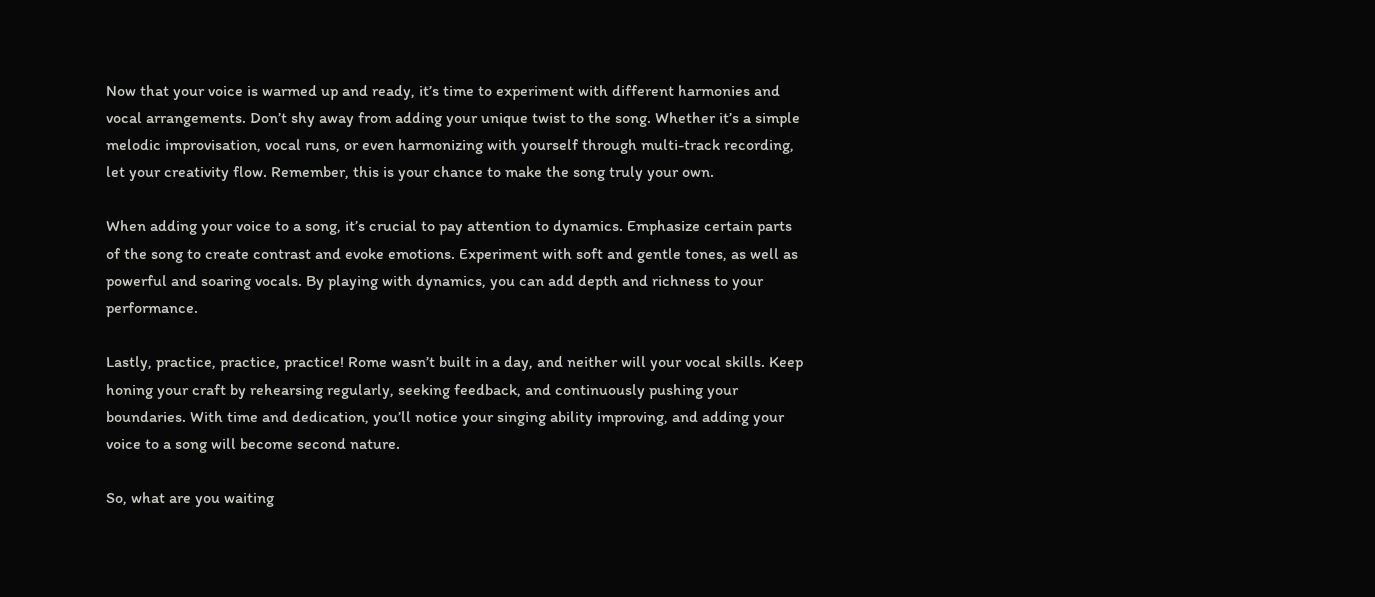Now that your voice is warmed up and ready, it’s time to experiment with different harmonies and vocal arrangements. Don’t shy away from adding your unique twist to the song. Whether it’s a simple melodic improvisation, vocal runs, or even harmonizing with yourself through multi-track recording, let your creativity flow. Remember, this is your chance to make the song truly your own.

When adding your voice to a song, it’s crucial to pay attention to dynamics. Emphasize certain parts of the song to create contrast and evoke emotions. Experiment with soft and gentle tones, as well as powerful and soaring vocals. By playing with dynamics, you can add depth and richness to your performance.

Lastly, practice, practice, practice! Rome wasn’t built in a day, and neither will your vocal skills. Keep honing your craft by rehearsing regularly, seeking feedback, and continuously pushing your boundaries. With time and dedication, you’ll notice your singing ability improving, and adding your voice to a song will become second nature.

So, what are you waiting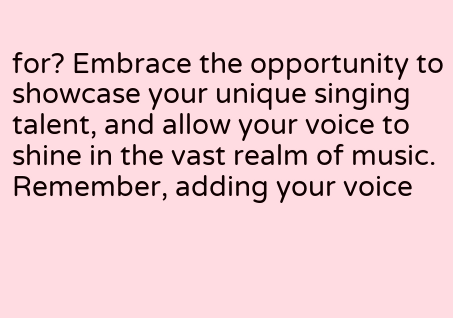for? Embrace the opportunity to showcase your unique singing talent, and allow your voice to shine in the vast realm of music. Remember, adding your voice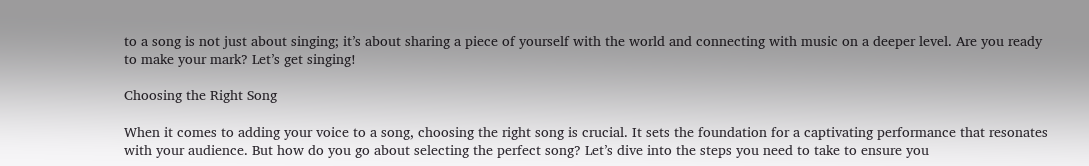to a song is not just about singing; it’s about sharing a piece of yourself with the world and connecting with music on a deeper level. Are you ready to make your mark? Let’s get singing!

Choosing the Right Song

When it comes to adding your voice to a song, choosing the right song is crucial. It sets the foundation for a captivating performance that resonates with your audience. But how do you go about selecting the perfect song? Let’s dive into the steps you need to take to ensure you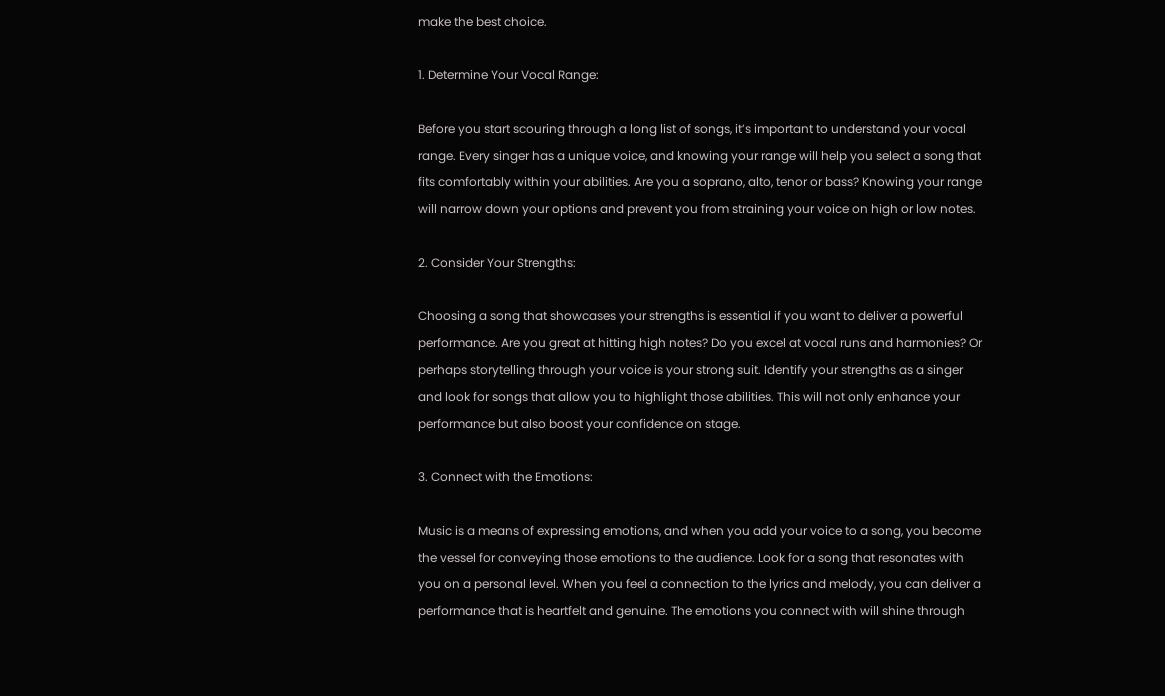make the best choice.

1. Determine Your Vocal Range:

Before you start scouring through a long list of songs, it’s important to understand your vocal range. Every singer has a unique voice, and knowing your range will help you select a song that fits comfortably within your abilities. Are you a soprano, alto, tenor or bass? Knowing your range will narrow down your options and prevent you from straining your voice on high or low notes.

2. Consider Your Strengths:

Choosing a song that showcases your strengths is essential if you want to deliver a powerful performance. Are you great at hitting high notes? Do you excel at vocal runs and harmonies? Or perhaps storytelling through your voice is your strong suit. Identify your strengths as a singer and look for songs that allow you to highlight those abilities. This will not only enhance your performance but also boost your confidence on stage.

3. Connect with the Emotions:

Music is a means of expressing emotions, and when you add your voice to a song, you become the vessel for conveying those emotions to the audience. Look for a song that resonates with you on a personal level. When you feel a connection to the lyrics and melody, you can deliver a performance that is heartfelt and genuine. The emotions you connect with will shine through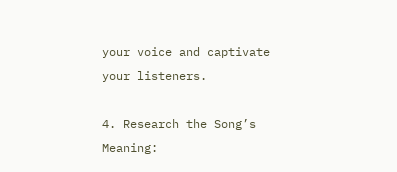your voice and captivate your listeners.

4. Research the Song’s Meaning: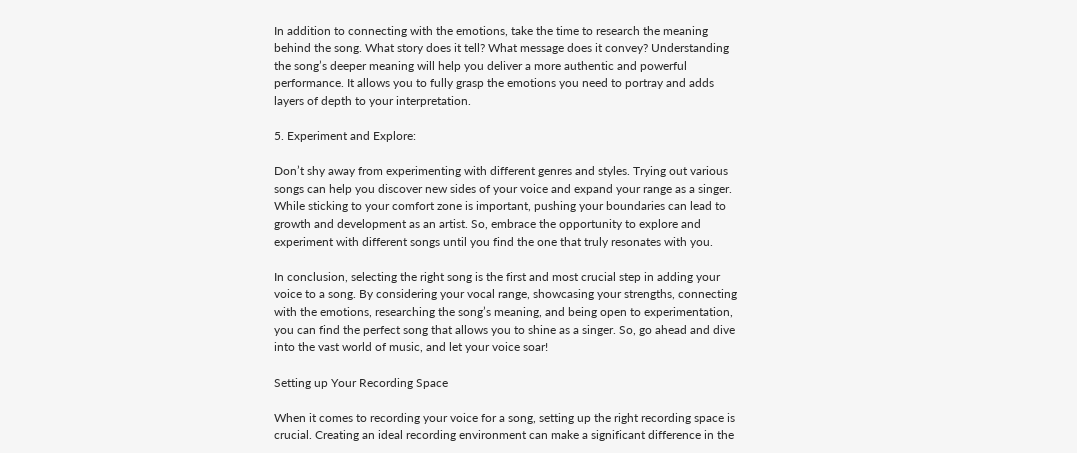In addition to connecting with the emotions, take the time to research the meaning behind the song. What story does it tell? What message does it convey? Understanding the song’s deeper meaning will help you deliver a more authentic and powerful performance. It allows you to fully grasp the emotions you need to portray and adds layers of depth to your interpretation.

5. Experiment and Explore:

Don’t shy away from experimenting with different genres and styles. Trying out various songs can help you discover new sides of your voice and expand your range as a singer. While sticking to your comfort zone is important, pushing your boundaries can lead to growth and development as an artist. So, embrace the opportunity to explore and experiment with different songs until you find the one that truly resonates with you.

In conclusion, selecting the right song is the first and most crucial step in adding your voice to a song. By considering your vocal range, showcasing your strengths, connecting with the emotions, researching the song’s meaning, and being open to experimentation, you can find the perfect song that allows you to shine as a singer. So, go ahead and dive into the vast world of music, and let your voice soar!

Setting up Your Recording Space

When it comes to recording your voice for a song, setting up the right recording space is crucial. Creating an ideal recording environment can make a significant difference in the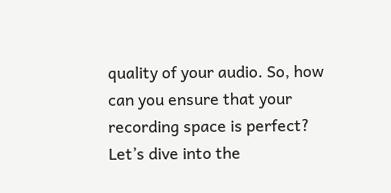quality of your audio. So, how can you ensure that your recording space is perfect? Let’s dive into the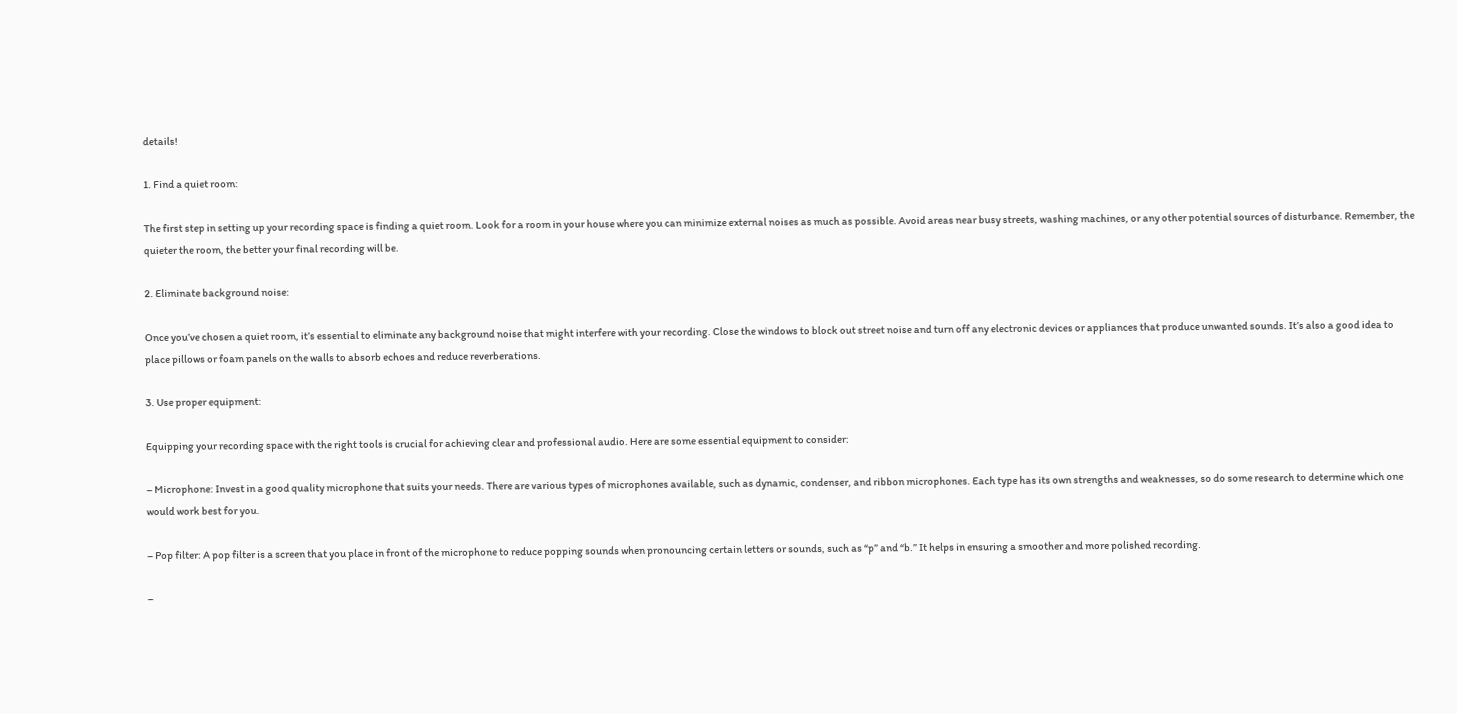details!

1. Find a quiet room:

The first step in setting up your recording space is finding a quiet room. Look for a room in your house where you can minimize external noises as much as possible. Avoid areas near busy streets, washing machines, or any other potential sources of disturbance. Remember, the quieter the room, the better your final recording will be.

2. Eliminate background noise:

Once you’ve chosen a quiet room, it’s essential to eliminate any background noise that might interfere with your recording. Close the windows to block out street noise and turn off any electronic devices or appliances that produce unwanted sounds. It’s also a good idea to place pillows or foam panels on the walls to absorb echoes and reduce reverberations.

3. Use proper equipment:

Equipping your recording space with the right tools is crucial for achieving clear and professional audio. Here are some essential equipment to consider:

– Microphone: Invest in a good quality microphone that suits your needs. There are various types of microphones available, such as dynamic, condenser, and ribbon microphones. Each type has its own strengths and weaknesses, so do some research to determine which one would work best for you.

– Pop filter: A pop filter is a screen that you place in front of the microphone to reduce popping sounds when pronouncing certain letters or sounds, such as “p” and “b.” It helps in ensuring a smoother and more polished recording.

–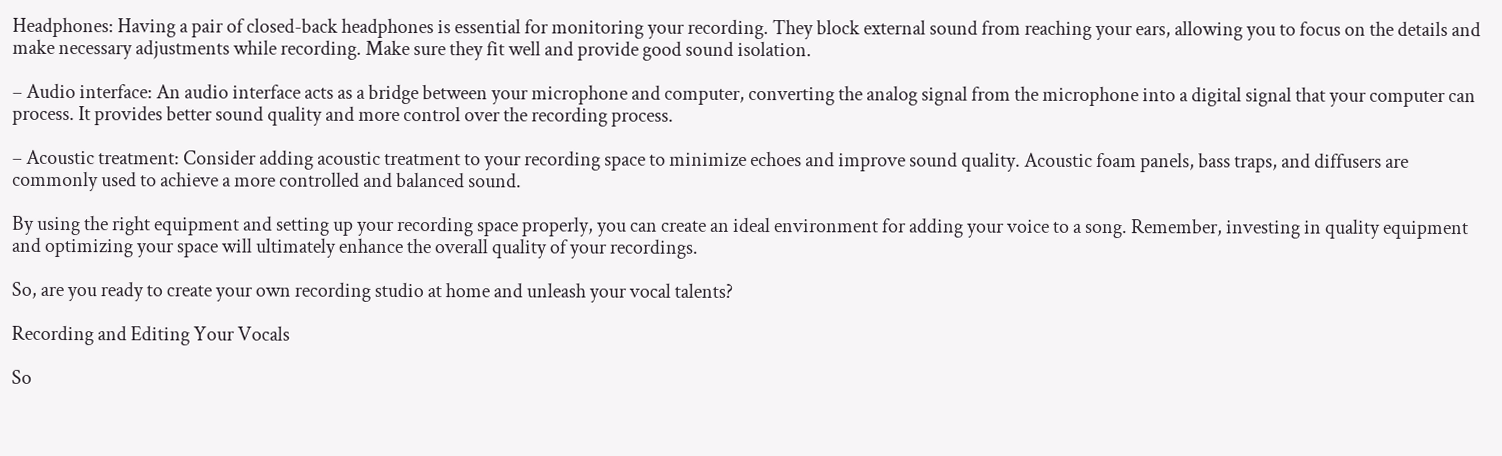Headphones: Having a pair of closed-back headphones is essential for monitoring your recording. They block external sound from reaching your ears, allowing you to focus on the details and make necessary adjustments while recording. Make sure they fit well and provide good sound isolation.

– Audio interface: An audio interface acts as a bridge between your microphone and computer, converting the analog signal from the microphone into a digital signal that your computer can process. It provides better sound quality and more control over the recording process.

– Acoustic treatment: Consider adding acoustic treatment to your recording space to minimize echoes and improve sound quality. Acoustic foam panels, bass traps, and diffusers are commonly used to achieve a more controlled and balanced sound.

By using the right equipment and setting up your recording space properly, you can create an ideal environment for adding your voice to a song. Remember, investing in quality equipment and optimizing your space will ultimately enhance the overall quality of your recordings.

So, are you ready to create your own recording studio at home and unleash your vocal talents?

Recording and Editing Your Vocals

So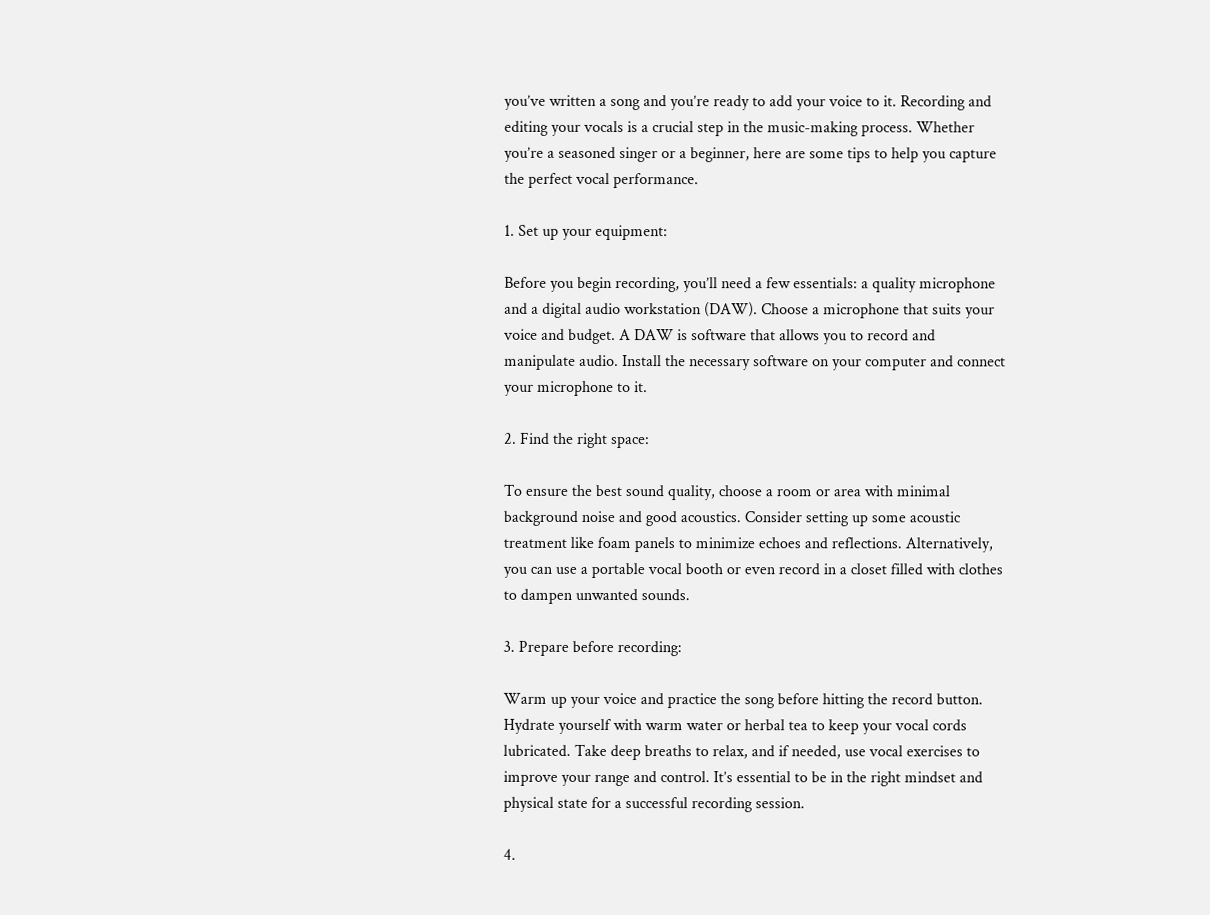you’ve written a song and you’re ready to add your voice to it. Recording and editing your vocals is a crucial step in the music-making process. Whether you’re a seasoned singer or a beginner, here are some tips to help you capture the perfect vocal performance.

1. Set up your equipment:

Before you begin recording, you’ll need a few essentials: a quality microphone and a digital audio workstation (DAW). Choose a microphone that suits your voice and budget. A DAW is software that allows you to record and manipulate audio. Install the necessary software on your computer and connect your microphone to it.

2. Find the right space:

To ensure the best sound quality, choose a room or area with minimal background noise and good acoustics. Consider setting up some acoustic treatment like foam panels to minimize echoes and reflections. Alternatively, you can use a portable vocal booth or even record in a closet filled with clothes to dampen unwanted sounds.

3. Prepare before recording:

Warm up your voice and practice the song before hitting the record button. Hydrate yourself with warm water or herbal tea to keep your vocal cords lubricated. Take deep breaths to relax, and if needed, use vocal exercises to improve your range and control. It’s essential to be in the right mindset and physical state for a successful recording session.

4.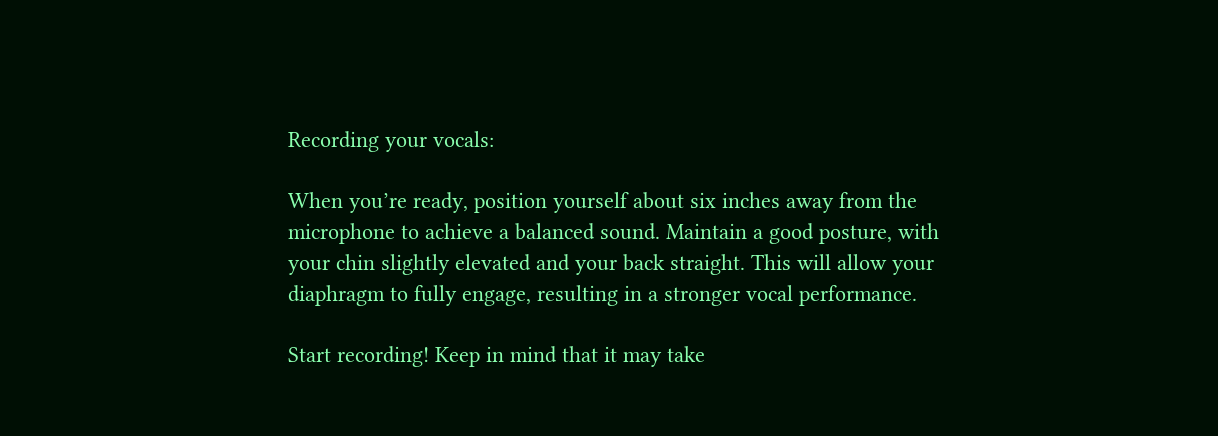Recording your vocals:

When you’re ready, position yourself about six inches away from the microphone to achieve a balanced sound. Maintain a good posture, with your chin slightly elevated and your back straight. This will allow your diaphragm to fully engage, resulting in a stronger vocal performance.

Start recording! Keep in mind that it may take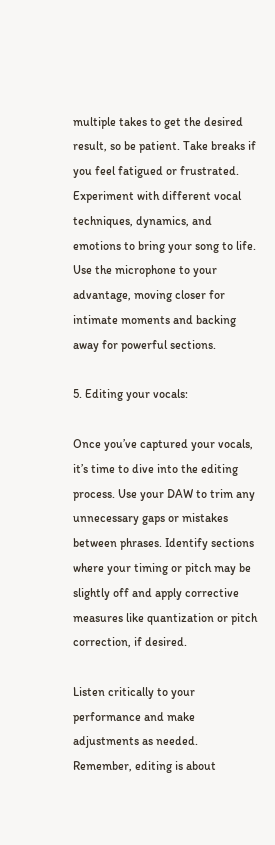multiple takes to get the desired result, so be patient. Take breaks if you feel fatigued or frustrated. Experiment with different vocal techniques, dynamics, and emotions to bring your song to life. Use the microphone to your advantage, moving closer for intimate moments and backing away for powerful sections.

5. Editing your vocals:

Once you’ve captured your vocals, it’s time to dive into the editing process. Use your DAW to trim any unnecessary gaps or mistakes between phrases. Identify sections where your timing or pitch may be slightly off and apply corrective measures like quantization or pitch correction, if desired.

Listen critically to your performance and make adjustments as needed. Remember, editing is about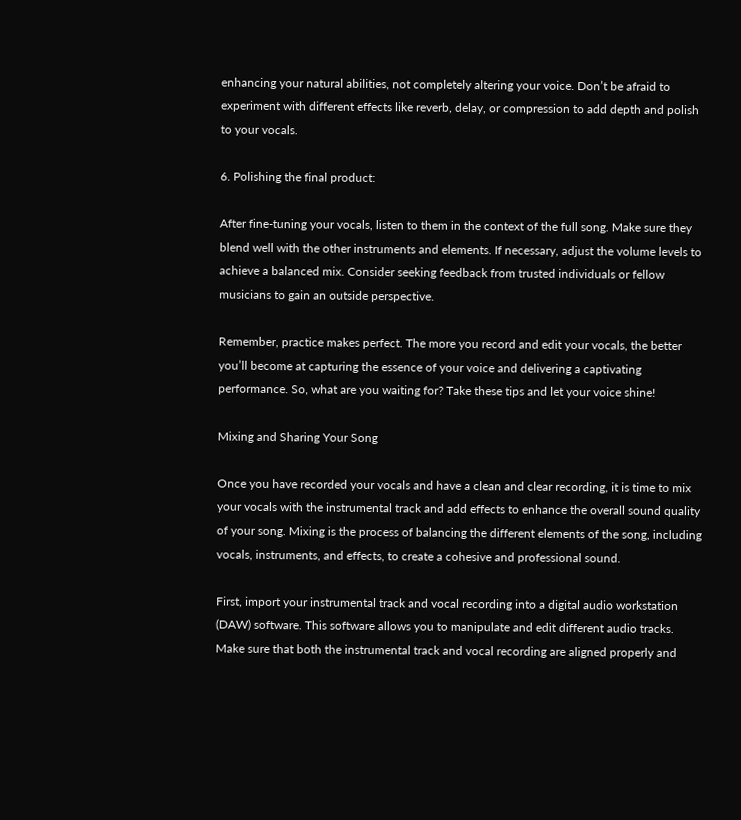enhancing your natural abilities, not completely altering your voice. Don’t be afraid to experiment with different effects like reverb, delay, or compression to add depth and polish to your vocals.

6. Polishing the final product:

After fine-tuning your vocals, listen to them in the context of the full song. Make sure they blend well with the other instruments and elements. If necessary, adjust the volume levels to achieve a balanced mix. Consider seeking feedback from trusted individuals or fellow musicians to gain an outside perspective.

Remember, practice makes perfect. The more you record and edit your vocals, the better you’ll become at capturing the essence of your voice and delivering a captivating performance. So, what are you waiting for? Take these tips and let your voice shine!

Mixing and Sharing Your Song

Once you have recorded your vocals and have a clean and clear recording, it is time to mix your vocals with the instrumental track and add effects to enhance the overall sound quality of your song. Mixing is the process of balancing the different elements of the song, including vocals, instruments, and effects, to create a cohesive and professional sound.

First, import your instrumental track and vocal recording into a digital audio workstation (DAW) software. This software allows you to manipulate and edit different audio tracks. Make sure that both the instrumental track and vocal recording are aligned properly and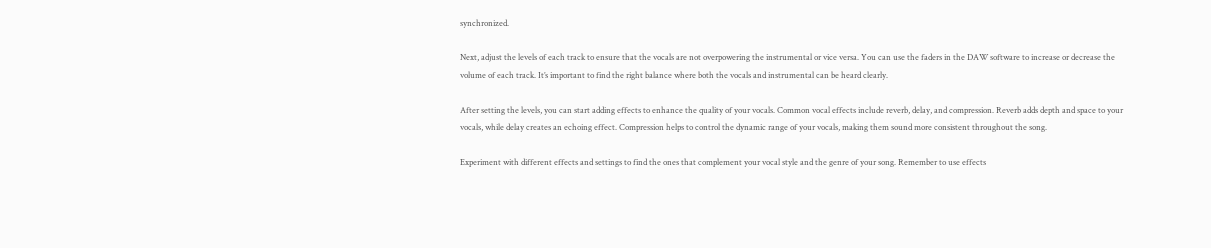synchronized.

Next, adjust the levels of each track to ensure that the vocals are not overpowering the instrumental or vice versa. You can use the faders in the DAW software to increase or decrease the volume of each track. It’s important to find the right balance where both the vocals and instrumental can be heard clearly.

After setting the levels, you can start adding effects to enhance the quality of your vocals. Common vocal effects include reverb, delay, and compression. Reverb adds depth and space to your vocals, while delay creates an echoing effect. Compression helps to control the dynamic range of your vocals, making them sound more consistent throughout the song.

Experiment with different effects and settings to find the ones that complement your vocal style and the genre of your song. Remember to use effects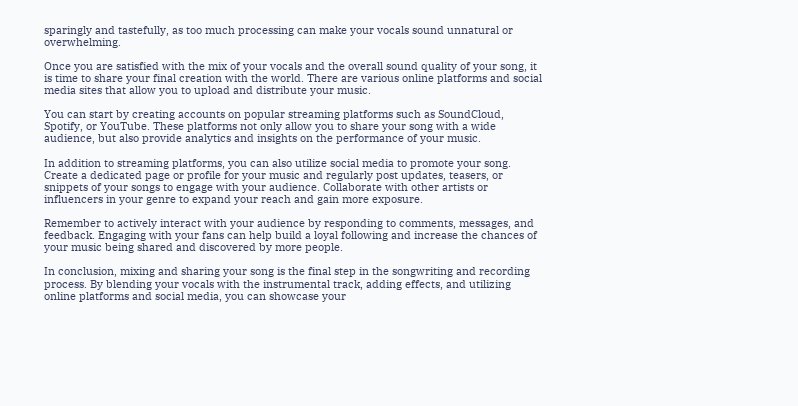sparingly and tastefully, as too much processing can make your vocals sound unnatural or overwhelming.

Once you are satisfied with the mix of your vocals and the overall sound quality of your song, it is time to share your final creation with the world. There are various online platforms and social media sites that allow you to upload and distribute your music.

You can start by creating accounts on popular streaming platforms such as SoundCloud, Spotify, or YouTube. These platforms not only allow you to share your song with a wide audience, but also provide analytics and insights on the performance of your music.

In addition to streaming platforms, you can also utilize social media to promote your song. Create a dedicated page or profile for your music and regularly post updates, teasers, or snippets of your songs to engage with your audience. Collaborate with other artists or influencers in your genre to expand your reach and gain more exposure.

Remember to actively interact with your audience by responding to comments, messages, and feedback. Engaging with your fans can help build a loyal following and increase the chances of your music being shared and discovered by more people.

In conclusion, mixing and sharing your song is the final step in the songwriting and recording process. By blending your vocals with the instrumental track, adding effects, and utilizing online platforms and social media, you can showcase your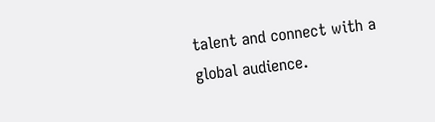talent and connect with a global audience.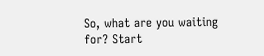So, what are you waiting for? Start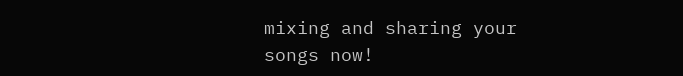mixing and sharing your songs now!